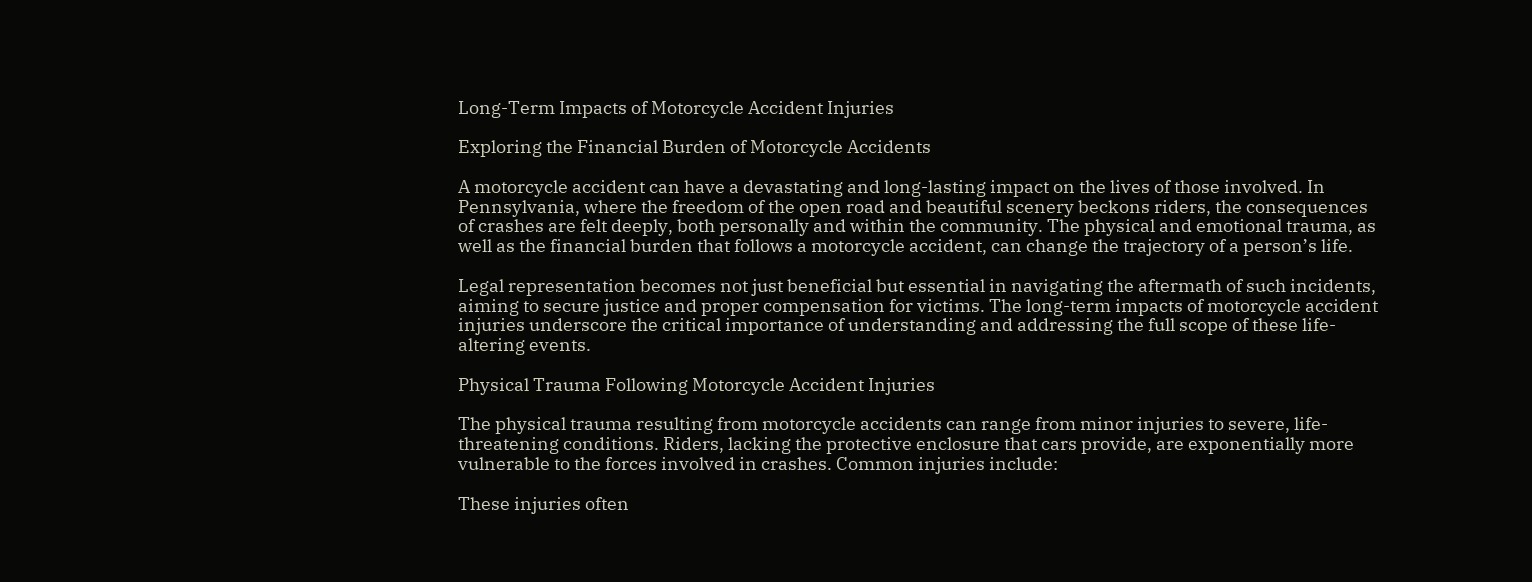Long-Term Impacts of Motorcycle Accident Injuries

Exploring the Financial Burden of Motorcycle Accidents

A motorcycle accident can have a devastating and long-lasting impact on the lives of those involved. In Pennsylvania, where the freedom of the open road and beautiful scenery beckons riders, the consequences of crashes are felt deeply, both personally and within the community. The physical and emotional trauma, as well as the financial burden that follows a motorcycle accident, can change the trajectory of a person’s life.

Legal representation becomes not just beneficial but essential in navigating the aftermath of such incidents, aiming to secure justice and proper compensation for victims. The long-term impacts of motorcycle accident injuries underscore the critical importance of understanding and addressing the full scope of these life-altering events.

Physical Trauma Following Motorcycle Accident Injuries

The physical trauma resulting from motorcycle accidents can range from minor injuries to severe, life-threatening conditions. Riders, lacking the protective enclosure that cars provide, are exponentially more vulnerable to the forces involved in crashes. Common injuries include:

These injuries often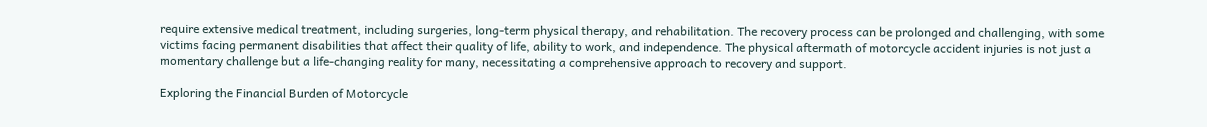require extensive medical treatment, including surgeries, long-term physical therapy, and rehabilitation. The recovery process can be prolonged and challenging, with some victims facing permanent disabilities that affect their quality of life, ability to work, and independence. The physical aftermath of motorcycle accident injuries is not just a momentary challenge but a life-changing reality for many, necessitating a comprehensive approach to recovery and support.

Exploring the Financial Burden of Motorcycle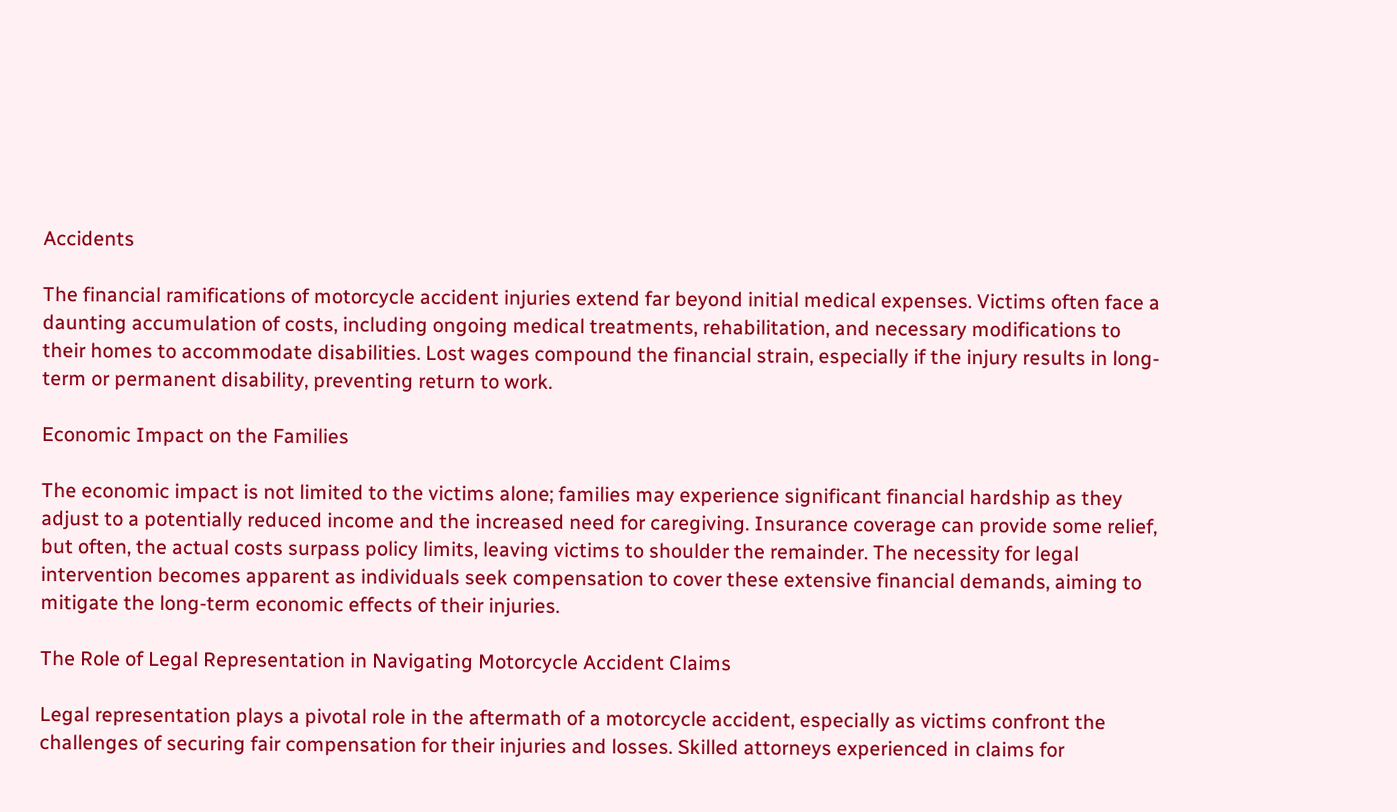Accidents

The financial ramifications of motorcycle accident injuries extend far beyond initial medical expenses. Victims often face a daunting accumulation of costs, including ongoing medical treatments, rehabilitation, and necessary modifications to their homes to accommodate disabilities. Lost wages compound the financial strain, especially if the injury results in long-term or permanent disability, preventing return to work.

Economic Impact on the Families

The economic impact is not limited to the victims alone; families may experience significant financial hardship as they adjust to a potentially reduced income and the increased need for caregiving. Insurance coverage can provide some relief, but often, the actual costs surpass policy limits, leaving victims to shoulder the remainder. The necessity for legal intervention becomes apparent as individuals seek compensation to cover these extensive financial demands, aiming to mitigate the long-term economic effects of their injuries.

The Role of Legal Representation in Navigating Motorcycle Accident Claims

Legal representation plays a pivotal role in the aftermath of a motorcycle accident, especially as victims confront the challenges of securing fair compensation for their injuries and losses. Skilled attorneys experienced in claims for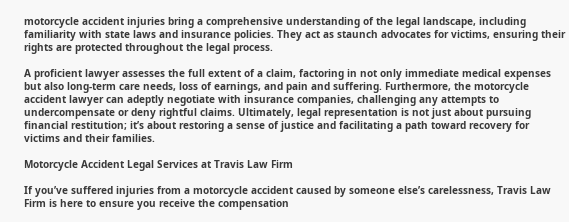motorcycle accident injuries bring a comprehensive understanding of the legal landscape, including familiarity with state laws and insurance policies. They act as staunch advocates for victims, ensuring their rights are protected throughout the legal process.

A proficient lawyer assesses the full extent of a claim, factoring in not only immediate medical expenses but also long-term care needs, loss of earnings, and pain and suffering. Furthermore, the motorcycle accident lawyer can adeptly negotiate with insurance companies, challenging any attempts to undercompensate or deny rightful claims. Ultimately, legal representation is not just about pursuing financial restitution; it’s about restoring a sense of justice and facilitating a path toward recovery for victims and their families.

Motorcycle Accident Legal Services at Travis Law Firm

If you’ve suffered injuries from a motorcycle accident caused by someone else’s carelessness, Travis Law Firm is here to ensure you receive the compensation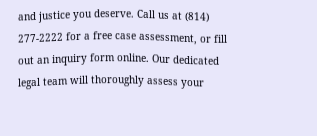and justice you deserve. Call us at (814) 277-2222 for a free case assessment, or fill out an inquiry form online. Our dedicated legal team will thoroughly assess your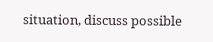situation, discuss possible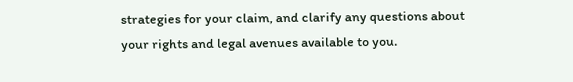strategies for your claim, and clarify any questions about your rights and legal avenues available to you.